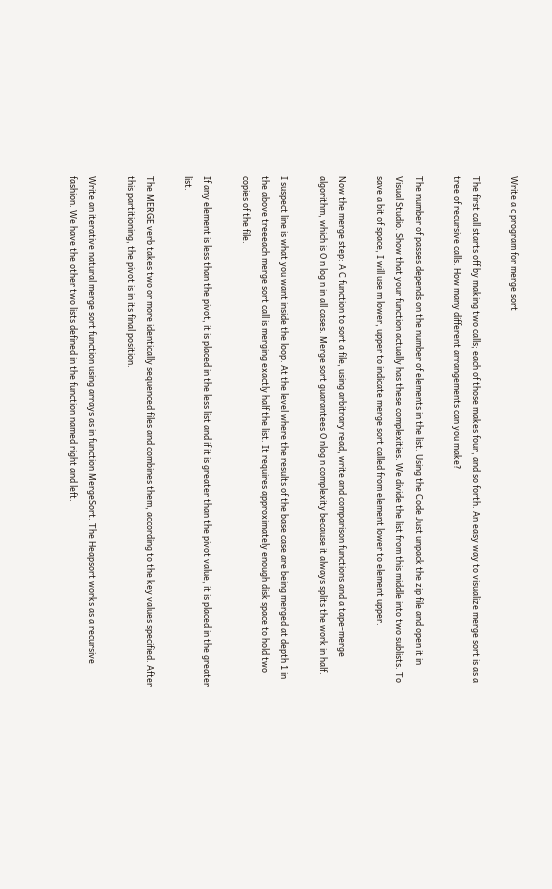Write a c program for merge sort

The first call starts off by making two calls; each of those makes four, and so forth. An easy way to visualize merge sort is as a tree of recursive calls. How many different arrangements can you make?

The number of passes depends on the number of elements in the list. Using the Code Just unpack the zip file and open it in Visual Studio. Show that your function actually has these complexities. We divide the list from this middle into two sublists. To save a bit of space, I will use m lower, upper to indicate merge sort called from element lower to element upper.

Now the merge step: A C function to sort a file, using arbitrary read, write and comparison functions and a tape-merge algorithm, which is O n log n in all cases. Merge sort guarantees O nlog n complexity because it always splits the work in half.

I suspect line is what you want inside the loop. At the level where the results of the base case are being merged at depth 1 in the above treeeach merge sort call is merging exactly half the list. It requires approximately enough disk space to hold two copies of the file.

If any element is less than the pivot, it is placed in the less list and if it is greater than the pivot value, it is placed in the greater list.

The MERGE verb takes two or more identically sequenced files and combines them, according to the key values specified. After this partitioning, the pivot is in its final position.

Write an iterative natural merge sort function using arrays as in function MergeSort. The Heapsort works as a recursive fashion. We have the other two lists defined in the function named right and left.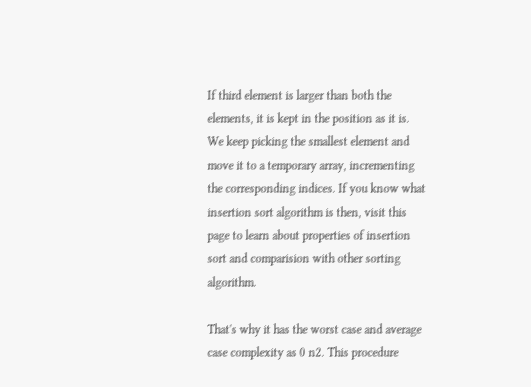If third element is larger than both the elements, it is kept in the position as it is. We keep picking the smallest element and move it to a temporary array, incrementing the corresponding indices. If you know what insertion sort algorithm is then, visit this page to learn about properties of insertion sort and comparision with other sorting algorithm.

That's why it has the worst case and average case complexity as 0 n2. This procedure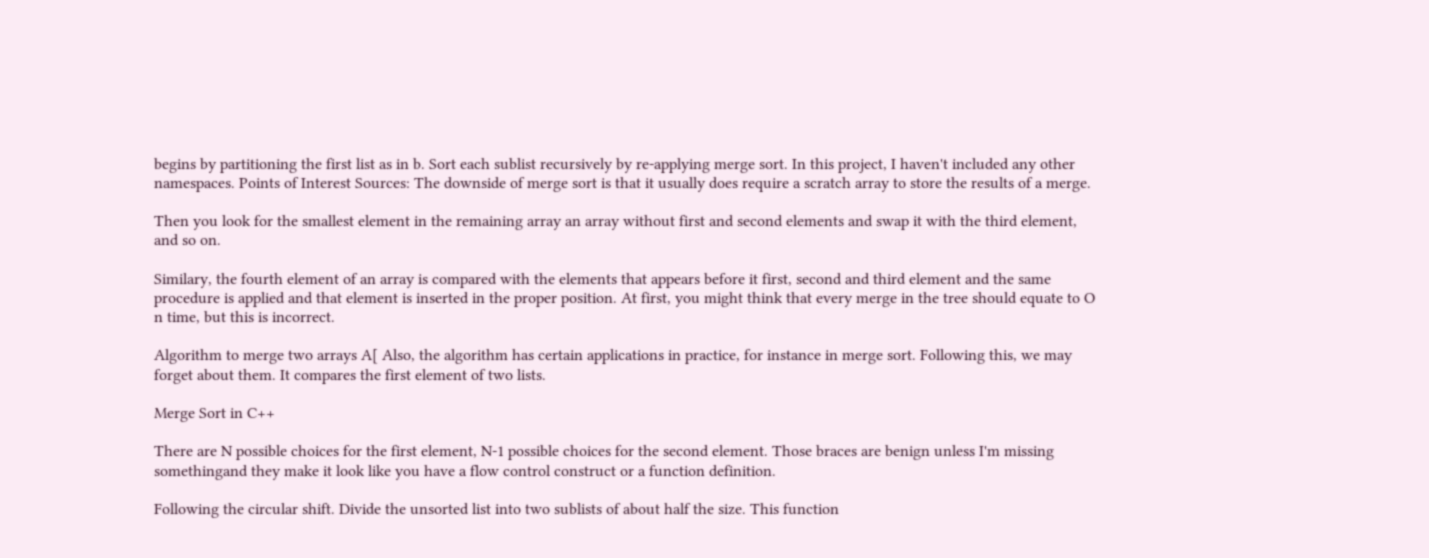begins by partitioning the first list as in b. Sort each sublist recursively by re-applying merge sort. In this project, I haven't included any other namespaces. Points of Interest Sources: The downside of merge sort is that it usually does require a scratch array to store the results of a merge.

Then you look for the smallest element in the remaining array an array without first and second elements and swap it with the third element, and so on.

Similary, the fourth element of an array is compared with the elements that appears before it first, second and third element and the same procedure is applied and that element is inserted in the proper position. At first, you might think that every merge in the tree should equate to O n time, but this is incorrect.

Algorithm to merge two arrays A[ Also, the algorithm has certain applications in practice, for instance in merge sort. Following this, we may forget about them. It compares the first element of two lists.

Merge Sort in C++

There are N possible choices for the first element, N-1 possible choices for the second element. Those braces are benign unless I'm missing somethingand they make it look like you have a flow control construct or a function definition.

Following the circular shift. Divide the unsorted list into two sublists of about half the size. This function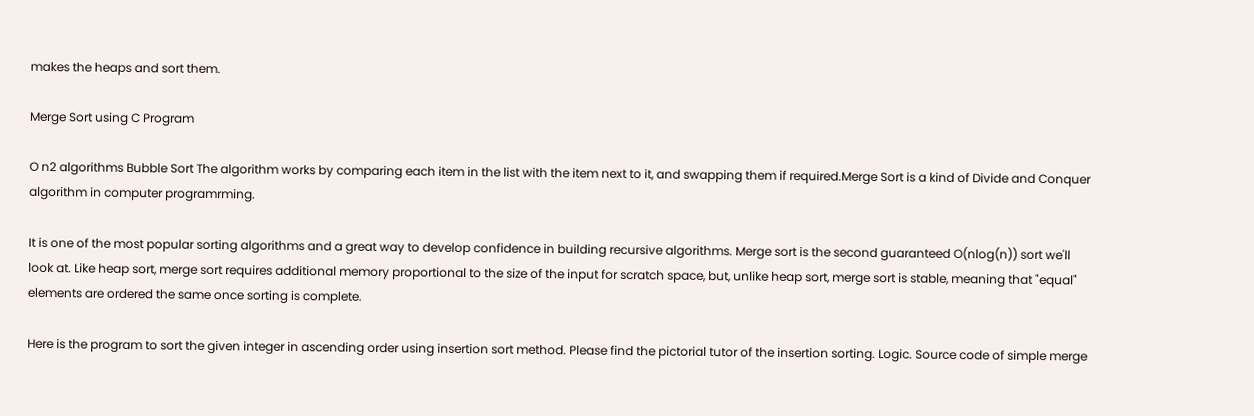makes the heaps and sort them.

Merge Sort using C Program

O n2 algorithms Bubble Sort The algorithm works by comparing each item in the list with the item next to it, and swapping them if required.Merge Sort is a kind of Divide and Conquer algorithm in computer programrming.

It is one of the most popular sorting algorithms and a great way to develop confidence in building recursive algorithms. Merge sort is the second guaranteed O(nlog(n)) sort we'll look at. Like heap sort, merge sort requires additional memory proportional to the size of the input for scratch space, but, unlike heap sort, merge sort is stable, meaning that "equal" elements are ordered the same once sorting is complete.

Here is the program to sort the given integer in ascending order using insertion sort method. Please find the pictorial tutor of the insertion sorting. Logic. Source code of simple merge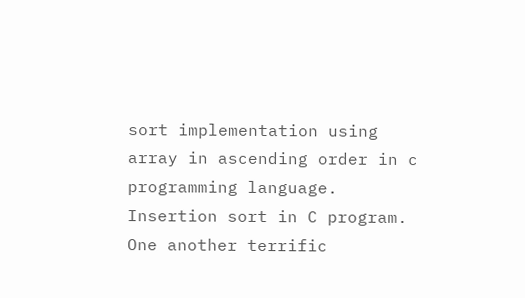sort implementation using array in ascending order in c programming language. Insertion sort in C program. One another terrific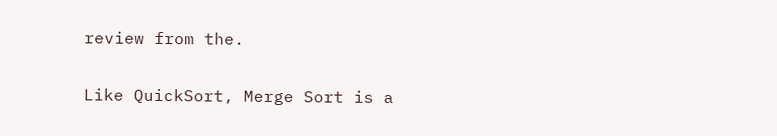review from the.

Like QuickSort, Merge Sort is a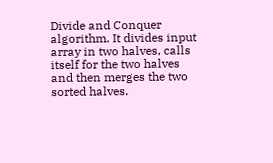Divide and Conquer algorithm. It divides input array in two halves, calls itself for the two halves and then merges the two sorted halves.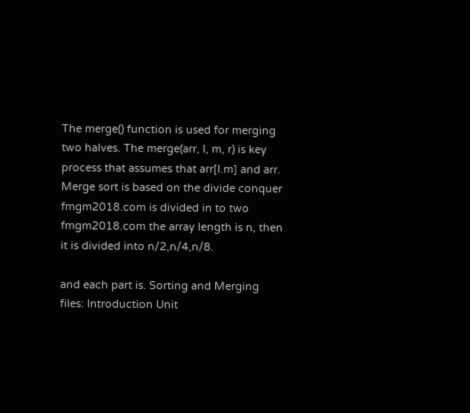The merge() function is used for merging two halves. The merge(arr, l, m, r) is key process that assumes that arr[l.m] and arr. Merge sort is based on the divide conquer fmgm2018.com is divided in to two fmgm2018.com the array length is n, then it is divided into n/2,n/4,n/8.

and each part is. Sorting and Merging files: Introduction Unit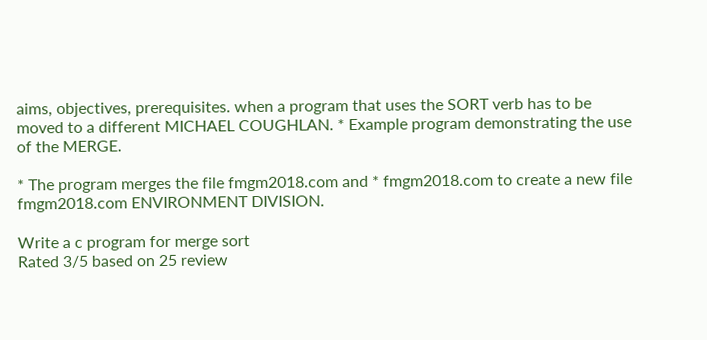aims, objectives, prerequisites. when a program that uses the SORT verb has to be moved to a different MICHAEL COUGHLAN. * Example program demonstrating the use of the MERGE.

* The program merges the file fmgm2018.com and * fmgm2018.com to create a new file fmgm2018.com ENVIRONMENT DIVISION.

Write a c program for merge sort
Rated 3/5 based on 25 review